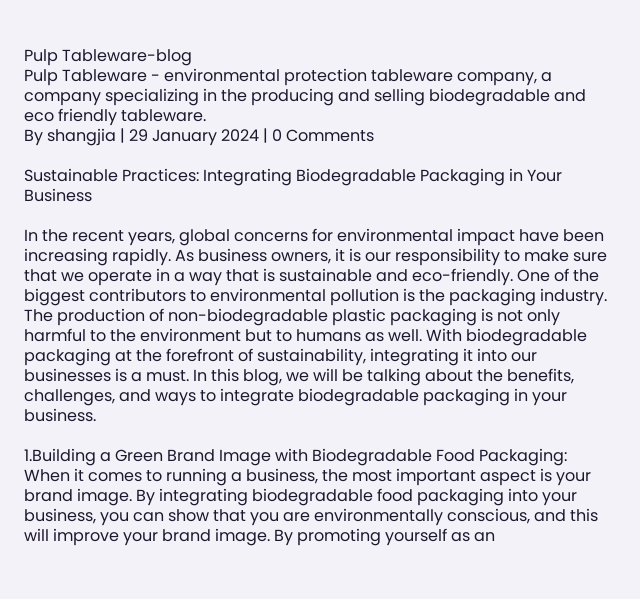Pulp Tableware-blog
Pulp Tableware - environmental protection tableware company, a company specializing in the producing and selling biodegradable and eco friendly tableware.
By shangjia | 29 January 2024 | 0 Comments

Sustainable Practices: Integrating Biodegradable Packaging in Your Business

In the recent years, global concerns for environmental impact have been increasing rapidly. As business owners, it is our responsibility to make sure that we operate in a way that is sustainable and eco-friendly. One of the biggest contributors to environmental pollution is the packaging industry. The production of non-biodegradable plastic packaging is not only harmful to the environment but to humans as well. With biodegradable packaging at the forefront of sustainability, integrating it into our businesses is a must. In this blog, we will be talking about the benefits, challenges, and ways to integrate biodegradable packaging in your business.

1.Building a Green Brand Image with Biodegradable Food Packaging:
When it comes to running a business, the most important aspect is your brand image. By integrating biodegradable food packaging into your business, you can show that you are environmentally conscious, and this will improve your brand image. By promoting yourself as an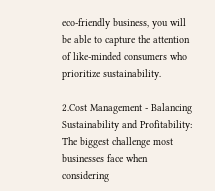eco-friendly business, you will be able to capture the attention of like-minded consumers who prioritize sustainability.

2.Cost Management - Balancing Sustainability and Profitability:
The biggest challenge most businesses face when considering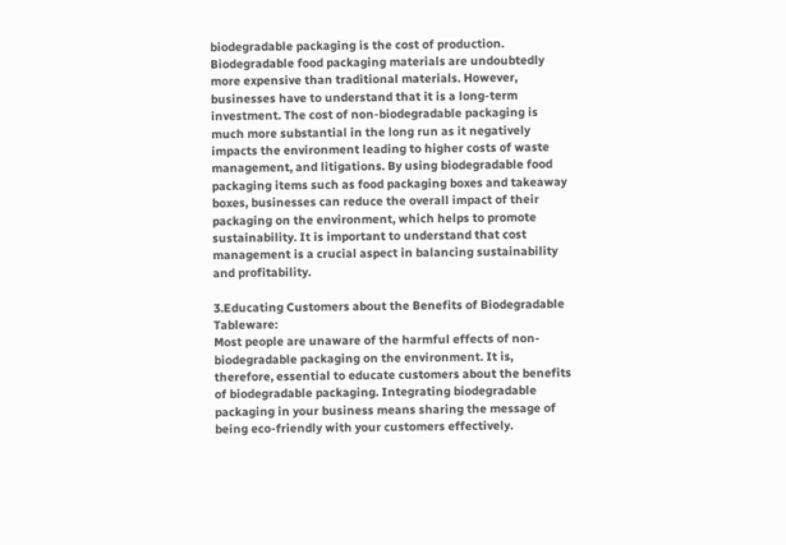biodegradable packaging is the cost of production. Biodegradable food packaging materials are undoubtedly more expensive than traditional materials. However, businesses have to understand that it is a long-term investment. The cost of non-biodegradable packaging is much more substantial in the long run as it negatively impacts the environment leading to higher costs of waste management, and litigations. By using biodegradable food packaging items such as food packaging boxes and takeaway boxes, businesses can reduce the overall impact of their packaging on the environment, which helps to promote sustainability. It is important to understand that cost management is a crucial aspect in balancing sustainability and profitability.

3.Educating Customers about the Benefits of Biodegradable Tableware:
Most people are unaware of the harmful effects of non-biodegradable packaging on the environment. It is, therefore, essential to educate customers about the benefits of biodegradable packaging. Integrating biodegradable packaging in your business means sharing the message of being eco-friendly with your customers effectively.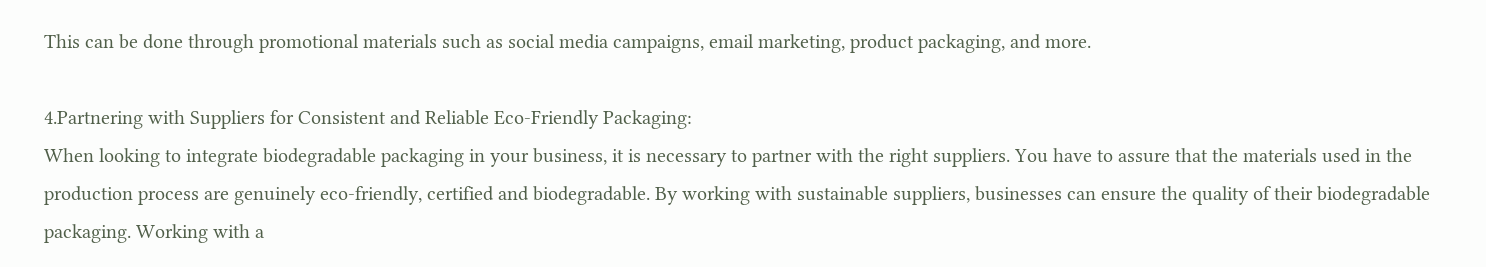This can be done through promotional materials such as social media campaigns, email marketing, product packaging, and more.

4.Partnering with Suppliers for Consistent and Reliable Eco-Friendly Packaging:
When looking to integrate biodegradable packaging in your business, it is necessary to partner with the right suppliers. You have to assure that the materials used in the production process are genuinely eco-friendly, certified and biodegradable. By working with sustainable suppliers, businesses can ensure the quality of their biodegradable packaging. Working with a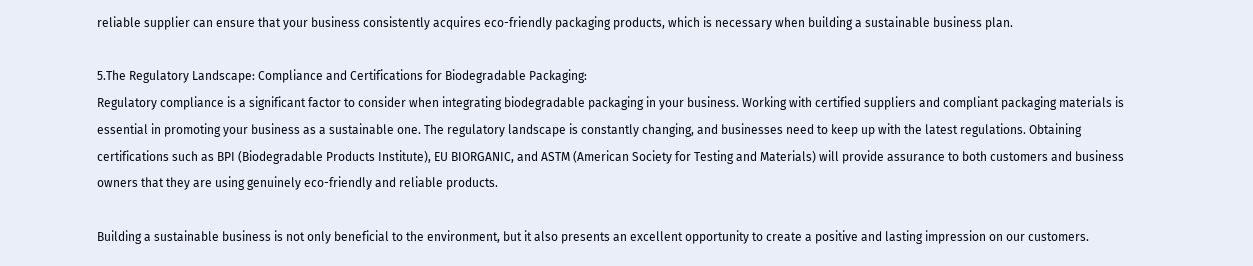reliable supplier can ensure that your business consistently acquires eco-friendly packaging products, which is necessary when building a sustainable business plan.

5.The Regulatory Landscape: Compliance and Certifications for Biodegradable Packaging:
Regulatory compliance is a significant factor to consider when integrating biodegradable packaging in your business. Working with certified suppliers and compliant packaging materials is essential in promoting your business as a sustainable one. The regulatory landscape is constantly changing, and businesses need to keep up with the latest regulations. Obtaining certifications such as BPI (Biodegradable Products Institute), EU BIORGANIC, and ASTM (American Society for Testing and Materials) will provide assurance to both customers and business owners that they are using genuinely eco-friendly and reliable products.

Building a sustainable business is not only beneficial to the environment, but it also presents an excellent opportunity to create a positive and lasting impression on our customers.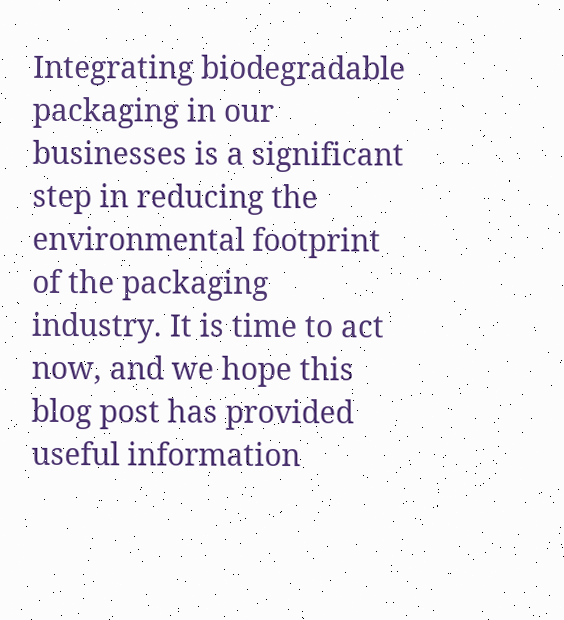Integrating biodegradable packaging in our businesses is a significant step in reducing the environmental footprint of the packaging industry. It is time to act now, and we hope this blog post has provided useful information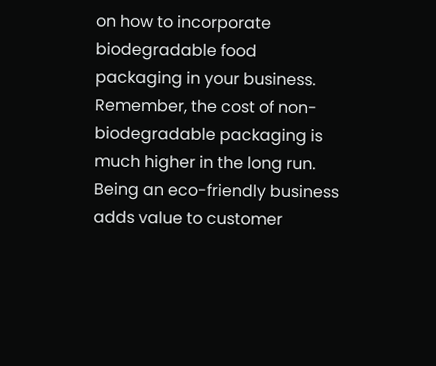on how to incorporate biodegradable food packaging in your business. Remember, the cost of non-biodegradable packaging is much higher in the long run. Being an eco-friendly business adds value to customer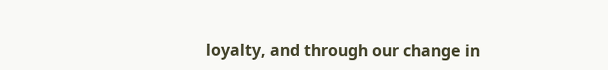loyalty, and through our change in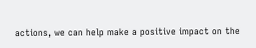actions, we can help make a positive impact on the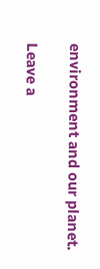environment and our planet.

Leave a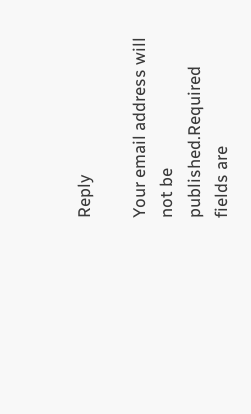Reply

Your email address will not be published.Required fields are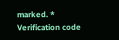marked. *
Verification code